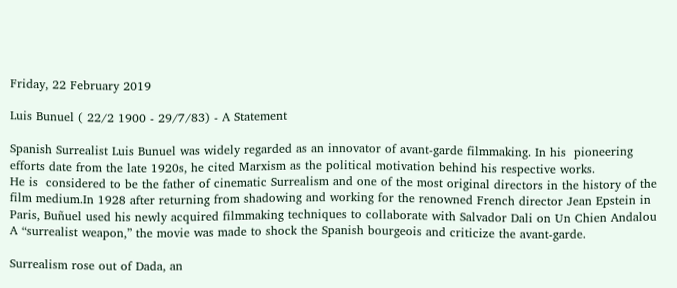Friday, 22 February 2019

Luis Bunuel ( 22/2 1900 - 29/7/83) - A Statement

Spanish Surrealist Luis Bunuel was widely regarded as an innovator of avant-garde filmmaking. In his  pioneering efforts date from the late 1920s, he cited Marxism as the political motivation behind his respective works.
He is  considered to be the father of cinematic Surrealism and one of the most original directors in the history of the film medium.In 1928 after returning from shadowing and working for the renowned French director Jean Epstein in Paris, Buñuel used his newly acquired filmmaking techniques to collaborate with Salvador Dali on Un Chien Andalou  A “surrealist weapon,” the movie was made to shock the Spanish bourgeois and criticize the avant-garde.

Surrealism rose out of Dada, an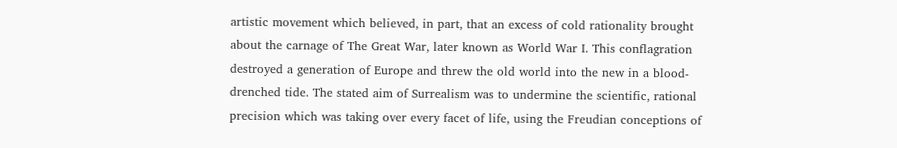artistic movement which believed, in part, that an excess of cold rationality brought about the carnage of The Great War, later known as World War I. This conflagration destroyed a generation of Europe and threw the old world into the new in a blood-drenched tide. The stated aim of Surrealism was to undermine the scientific, rational precision which was taking over every facet of life, using the Freudian conceptions of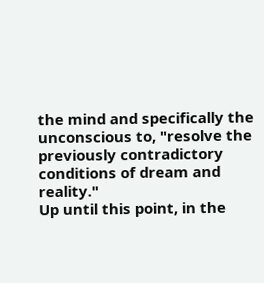the mind and specifically the unconscious to, "resolve the previously contradictory conditions of dream and reality."
Up until this point, in the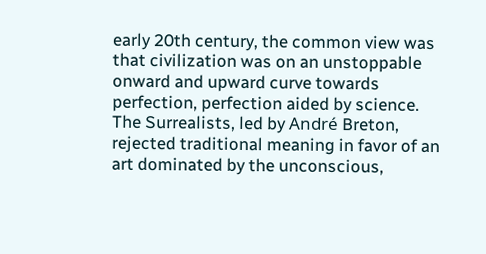early 20th century, the common view was that civilization was on an unstoppable onward and upward curve towards perfection, perfection aided by science. The Surrealists, led by André Breton, rejected traditional meaning in favor of an art dominated by the unconscious,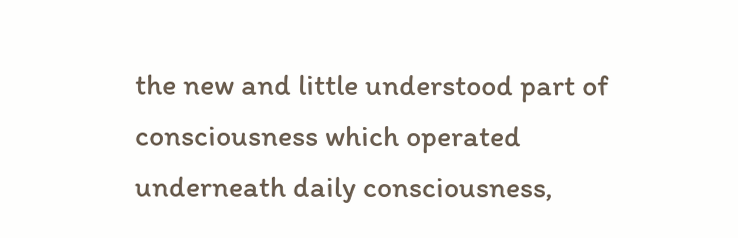the new and little understood part of consciousness which operated underneath daily consciousness,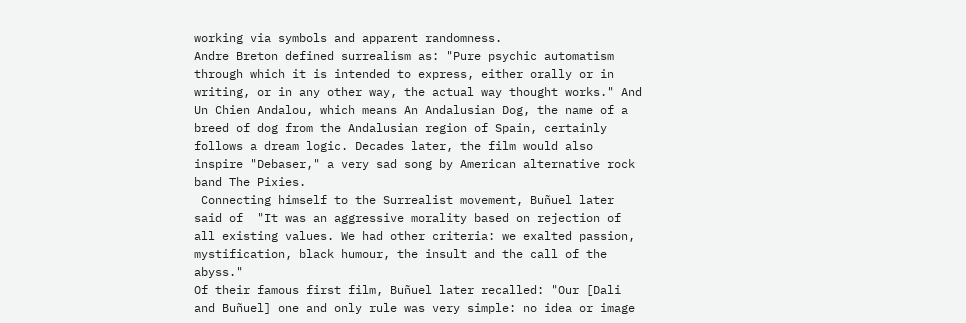working via symbols and apparent randomness.
Andre Breton defined surrealism as: "Pure psychic automatism through which it is intended to express, either orally or in writing, or in any other way, the actual way thought works." And Un Chien Andalou, which means An Andalusian Dog, the name of a breed of dog from the Andalusian region of Spain, certainly follows a dream logic. Decades later, the film would also inspire "Debaser," a very sad song by American alternative rock band The Pixies.
 Connecting himself to the Surrealist movement, Buñuel later said of  "It was an aggressive morality based on rejection of all existing values. We had other criteria: we exalted passion, mystification, black humour, the insult and the call of the abyss."
Of their famous first film, Buñuel later recalled: "Our [Dali and Buñuel] one and only rule was very simple: no idea or image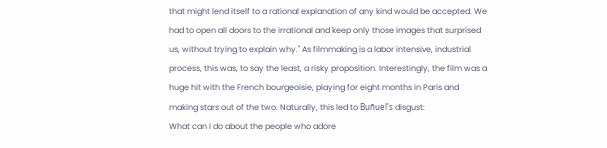that might lend itself to a rational explanation of any kind would be accepted. We had to open all doors to the irrational and keep only those images that surprised us, without trying to explain why." As filmmaking is a labor intensive, industrial process, this was, to say the least, a risky proposition. Interestingly, the film was a huge hit with the French bourgeoisie, playing for eight months in Paris and making stars out of the two. Naturally, this led to Buñuel's disgust:
What can I do about the people who adore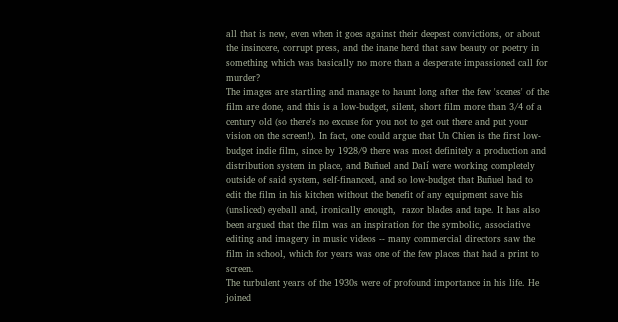all that is new, even when it goes against their deepest convictions, or about the insincere, corrupt press, and the inane herd that saw beauty or poetry in something which was basically no more than a desperate impassioned call for murder?
The images are startling and manage to haunt long after the few 'scenes' of the film are done, and this is a low-budget, silent, short film more than 3/4 of a century old (so there's no excuse for you not to get out there and put your vision on the screen!). In fact, one could argue that Un Chien is the first low-budget indie film, since by 1928/9 there was most definitely a production and distribution system in place, and Buñuel and Dalí were working completely outside of said system, self-financed, and so low-budget that Buñuel had to edit the film in his kitchen without the benefit of any equipment save his (unsliced) eyeball and, ironically enough,  razor blades and tape. It has also been argued that the film was an inspiration for the symbolic, associative editing and imagery in music videos -- many commercial directors saw the film in school, which for years was one of the few places that had a print to screen.
The turbulent years of the 1930s were of profound importance in his life. He joined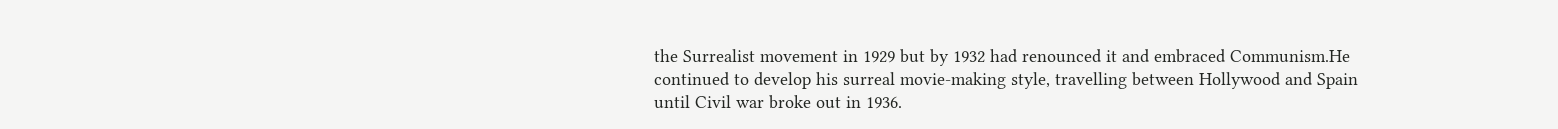the Surrealist movement in 1929 but by 1932 had renounced it and embraced Communism.He continued to develop his surreal movie-making style, travelling between Hollywood and Spain until Civil war broke out in 1936.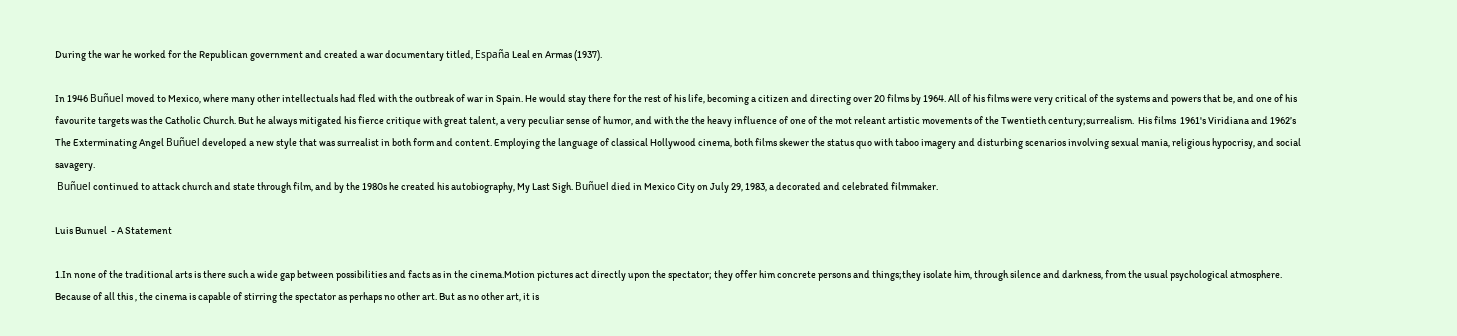During the war he worked for the Republican government and created a war documentary titled, España Leal en Armas (1937).

In 1946 Buñuel moved to Mexico, where many other intellectuals had fled with the outbreak of war in Spain. He would stay there for the rest of his life, becoming a citizen and directing over 20 films by 1964. All of his films were very critical of the systems and powers that be, and one of his  favourite targets was the Catholic Church. But he always mitigated his fierce critique with great talent, a very peculiar sense of humor, and with the the heavy influence of one of the mot releant artistic movements of the Twentieth century;surrealism.  His films  1961's Viridiana and 1962’s The Exterminating Angel Buñuel developed a new style that was surrealist in both form and content. Employing the language of classical Hollywood cinema, both films skewer the status quo with taboo imagery and disturbing scenarios involving sexual mania, religious hypocrisy, and social savagery.
 Buñuel continued to attack church and state through film, and by the 1980s he created his autobiography, My Last Sigh. Buñuel died in Mexico City on July 29, 1983, a decorated and celebrated filmmaker.

Luis Bunuel  - A Statement

1.In none of the traditional arts is there such a wide gap between possibilities and facts as in the cinema.Motion pictures act directly upon the spectator; they offer him concrete persons and things;they isolate him, through silence and darkness, from the usual psychological atmosphere. Because of all this , the cinema is capable of stirring the spectator as perhaps no other art. But as no other art, it is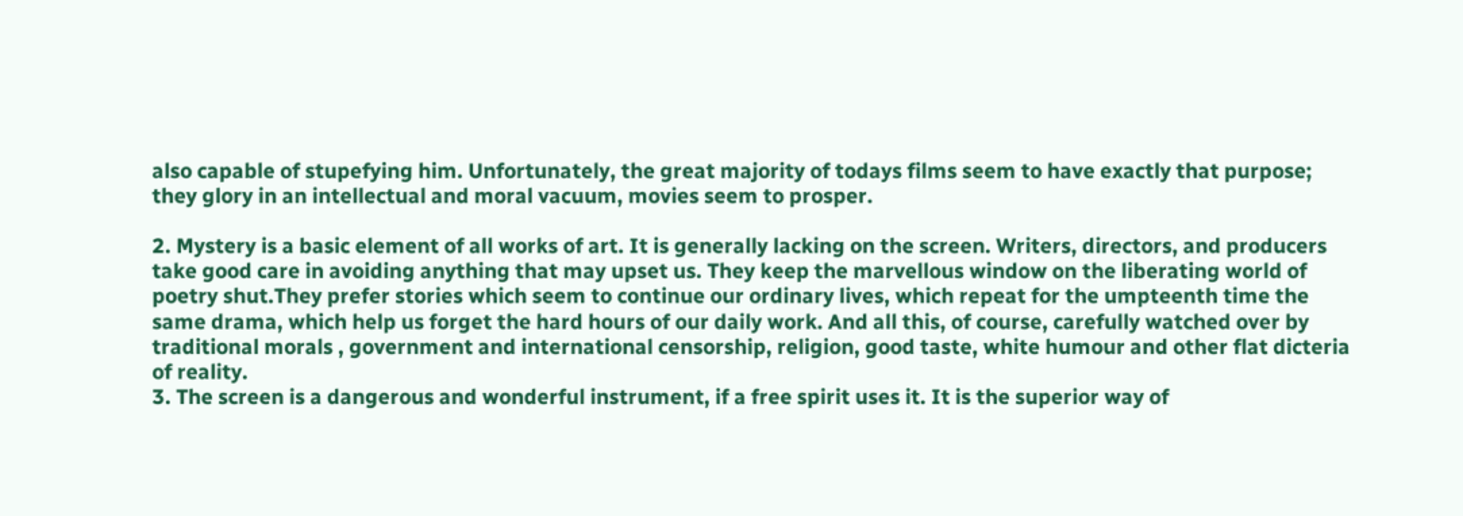also capable of stupefying him. Unfortunately, the great majority of todays films seem to have exactly that purpose; they glory in an intellectual and moral vacuum, movies seem to prosper.

2. Mystery is a basic element of all works of art. It is generally lacking on the screen. Writers, directors, and producers take good care in avoiding anything that may upset us. They keep the marvellous window on the liberating world of poetry shut.They prefer stories which seem to continue our ordinary lives, which repeat for the umpteenth time the same drama, which help us forget the hard hours of our daily work. And all this, of course, carefully watched over by traditional morals , government and international censorship, religion, good taste, white humour and other flat dicteria of reality.
3. The screen is a dangerous and wonderful instrument, if a free spirit uses it. It is the superior way of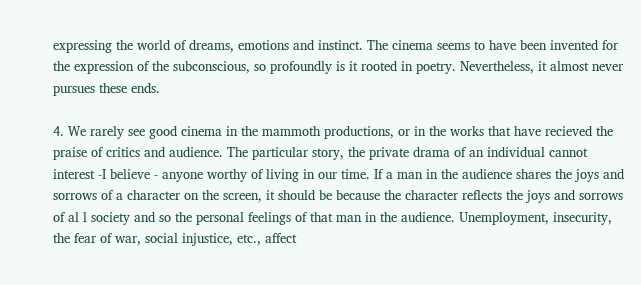expressing the world of dreams, emotions and instinct. The cinema seems to have been invented for the expression of the subconscious, so profoundly is it rooted in poetry. Nevertheless, it almost never pursues these ends.

4. We rarely see good cinema in the mammoth productions, or in the works that have recieved the praise of critics and audience. The particular story, the private drama of an individual cannot interest -I believe - anyone worthy of living in our time. If a man in the audience shares the joys and sorrows of a character on the screen, it should be because the character reflects the joys and sorrows of al l society and so the personal feelings of that man in the audience. Unemployment, insecurity, the fear of war, social injustice, etc., affect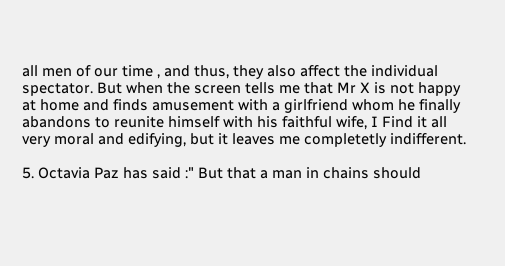all men of our time , and thus, they also affect the individual spectator. But when the screen tells me that Mr X is not happy at home and finds amusement with a girlfriend whom he finally abandons to reunite himself with his faithful wife, I Find it all very moral and edifying, but it leaves me completetly indifferent.

5. Octavia Paz has said :" But that a man in chains should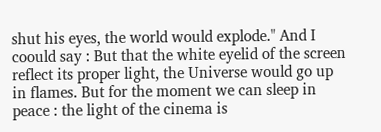shut his eyes, the world would explode." And I coould say : But that the white eyelid of the screen reflect its proper light, the Universe would go up in flames. But for the moment we can sleep in peace : the light of the cinema is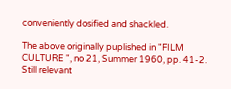conveniently dosified and shackled.

The above originally puplished in "FILM CULTURE ", no 21, Summer 1960, pp. 41-2. Still relevant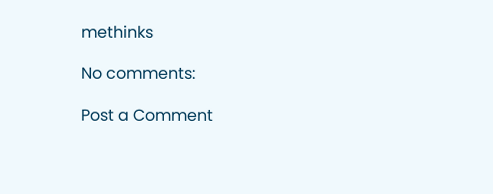methinks

No comments:

Post a Comment